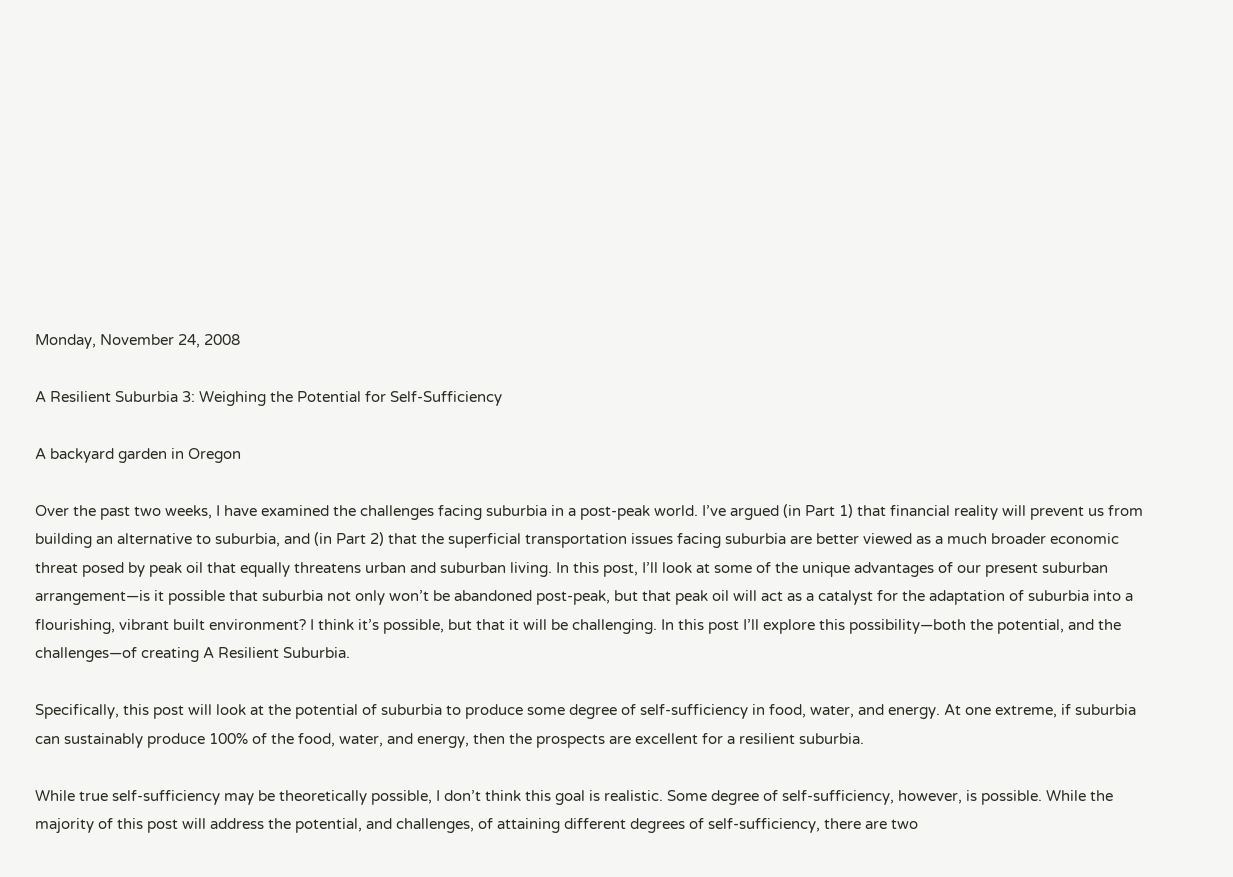Monday, November 24, 2008

A Resilient Suburbia 3: Weighing the Potential for Self-Sufficiency

A backyard garden in Oregon

Over the past two weeks, I have examined the challenges facing suburbia in a post-peak world. I’ve argued (in Part 1) that financial reality will prevent us from building an alternative to suburbia, and (in Part 2) that the superficial transportation issues facing suburbia are better viewed as a much broader economic threat posed by peak oil that equally threatens urban and suburban living. In this post, I’ll look at some of the unique advantages of our present suburban arrangement—is it possible that suburbia not only won’t be abandoned post-peak, but that peak oil will act as a catalyst for the adaptation of suburbia into a flourishing, vibrant built environment? I think it’s possible, but that it will be challenging. In this post I’ll explore this possibility—both the potential, and the challenges—of creating A Resilient Suburbia.

Specifically, this post will look at the potential of suburbia to produce some degree of self-sufficiency in food, water, and energy. At one extreme, if suburbia can sustainably produce 100% of the food, water, and energy, then the prospects are excellent for a resilient suburbia.

While true self-sufficiency may be theoretically possible, I don’t think this goal is realistic. Some degree of self-sufficiency, however, is possible. While the majority of this post will address the potential, and challenges, of attaining different degrees of self-sufficiency, there are two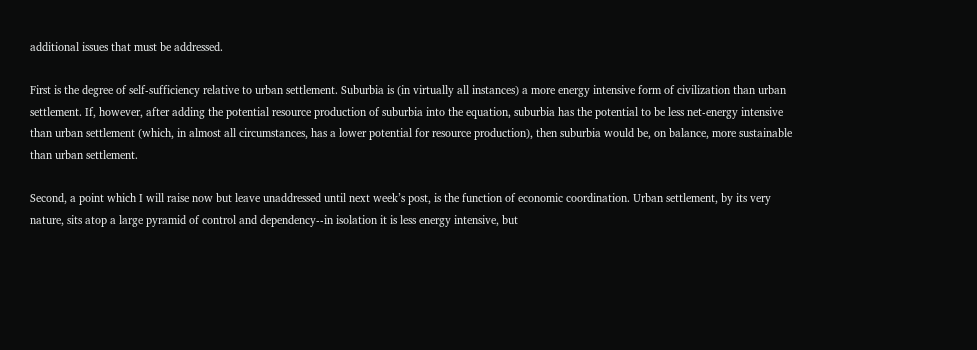additional issues that must be addressed.

First is the degree of self-sufficiency relative to urban settlement. Suburbia is (in virtually all instances) a more energy intensive form of civilization than urban settlement. If, however, after adding the potential resource production of suburbia into the equation, suburbia has the potential to be less net-energy intensive than urban settlement (which, in almost all circumstances, has a lower potential for resource production), then suburbia would be, on balance, more sustainable than urban settlement.

Second, a point which I will raise now but leave unaddressed until next week’s post, is the function of economic coordination. Urban settlement, by its very nature, sits atop a large pyramid of control and dependency--in isolation it is less energy intensive, but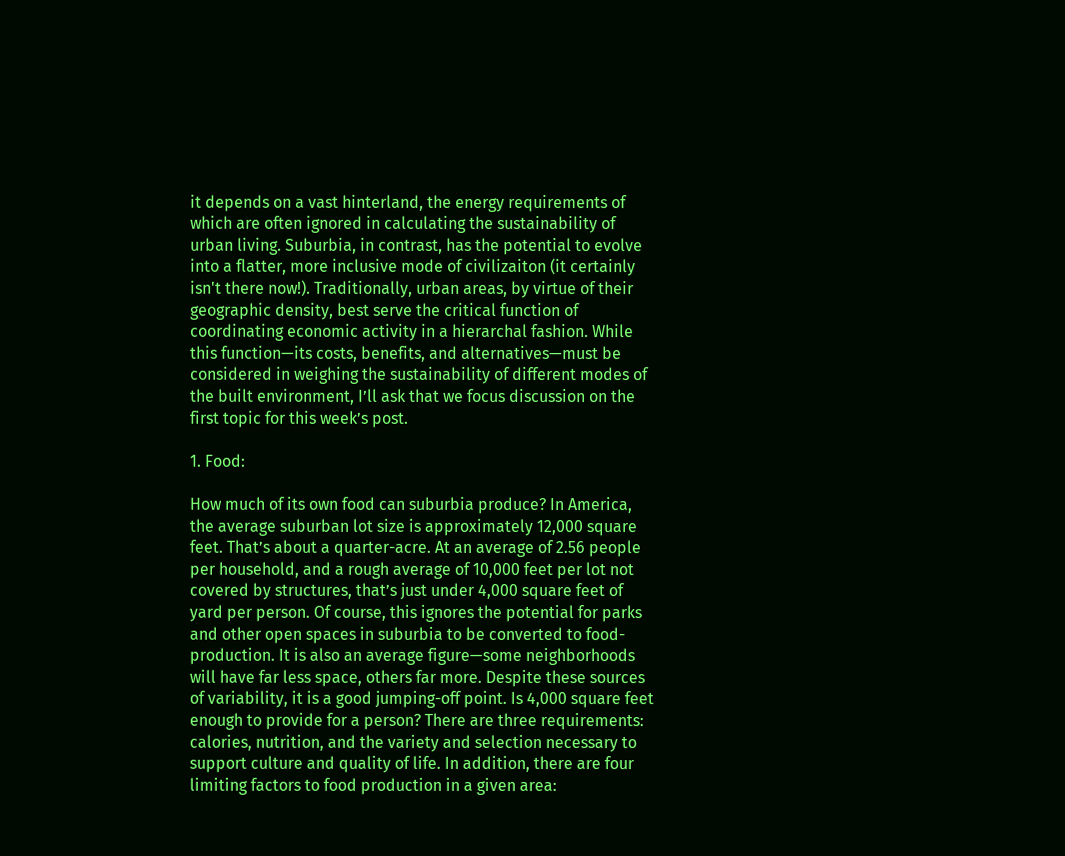it depends on a vast hinterland, the energy requirements of which are often ignored in calculating the sustainability of urban living. Suburbia, in contrast, has the potential to evolve into a flatter, more inclusive mode of civilizaiton (it certainly isn't there now!). Traditionally, urban areas, by virtue of their geographic density, best serve the critical function of coordinating economic activity in a hierarchal fashion. While this function—its costs, benefits, and alternatives—must be considered in weighing the sustainability of different modes of the built environment, I’ll ask that we focus discussion on the first topic for this week’s post.

1. Food:

How much of its own food can suburbia produce? In America, the average suburban lot size is approximately 12,000 square feet. That’s about a quarter-acre. At an average of 2.56 people per household, and a rough average of 10,000 feet per lot not covered by structures, that’s just under 4,000 square feet of yard per person. Of course, this ignores the potential for parks and other open spaces in suburbia to be converted to food-production. It is also an average figure—some neighborhoods will have far less space, others far more. Despite these sources of variability, it is a good jumping-off point. Is 4,000 square feet enough to provide for a person? There are three requirements: calories, nutrition, and the variety and selection necessary to support culture and quality of life. In addition, there are four limiting factors to food production in a given area: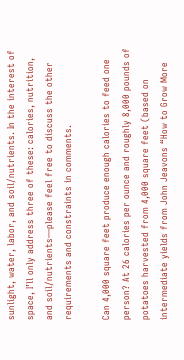sunlight, water, labor, and soil/nutrients. In the interest of space, I’ll only address three of these: calories, nutrition, and soil/nutrients—please feel free to discuss the other requirements and constraints in comments.

Can 4,000 square feet produce enough calories to feed one person? At 26 calories per ounce and roughly 8,000 pounds of potatoes harvested from 4,000 square feet (based on intermediate yields from John Jeavons “How to Grow More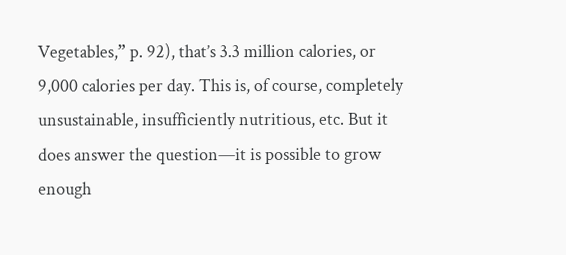Vegetables,” p. 92), that’s 3.3 million calories, or 9,000 calories per day. This is, of course, completely unsustainable, insufficiently nutritious, etc. But it does answer the question—it is possible to grow enough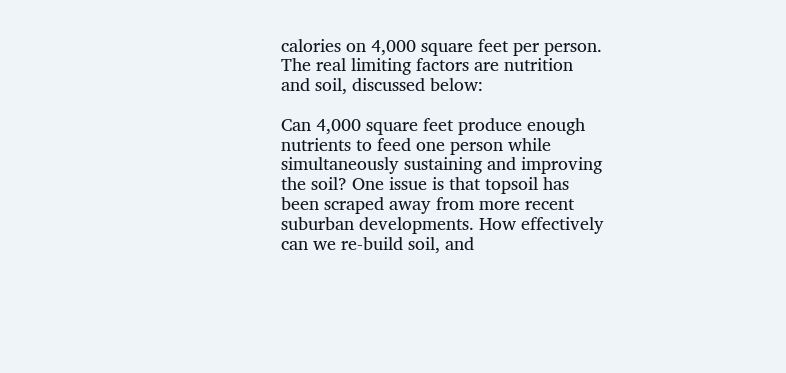calories on 4,000 square feet per person. The real limiting factors are nutrition and soil, discussed below:

Can 4,000 square feet produce enough nutrients to feed one person while simultaneously sustaining and improving the soil? One issue is that topsoil has been scraped away from more recent suburban developments. How effectively can we re-build soil, and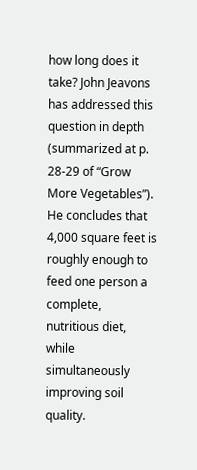how long does it take? John Jeavons has addressed this question in depth (summarized at p. 28-29 of “Grow More Vegetables”). He concludes that 4,000 square feet is roughly enough to feed one person a complete, nutritious diet, while simultaneously improving soil quality.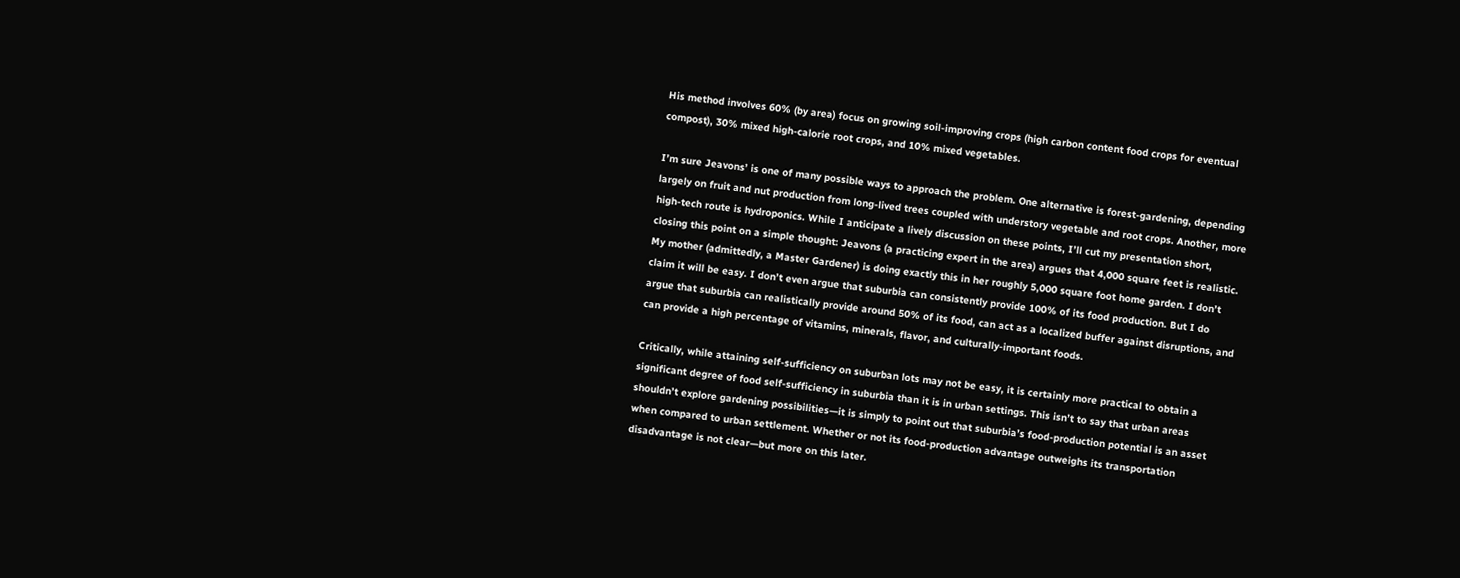His method involves 60% (by area) focus on growing soil-improving crops (high carbon content food crops for eventual compost), 30% mixed high-calorie root crops, and 10% mixed vegetables.

I’m sure Jeavons’ is one of many possible ways to approach the problem. One alternative is forest-gardening, depending largely on fruit and nut production from long-lived trees coupled with understory vegetable and root crops. Another, more high-tech route is hydroponics. While I anticipate a lively discussion on these points, I’ll cut my presentation short, closing this point on a simple thought: Jeavons (a practicing expert in the area) argues that 4,000 square feet is realistic. My mother (admittedly, a Master Gardener) is doing exactly this in her roughly 5,000 square foot home garden. I don’t claim it will be easy. I don’t even argue that suburbia can consistently provide 100% of its food production. But I do argue that suburbia can realistically provide around 50% of its food, can act as a localized buffer against disruptions, and can provide a high percentage of vitamins, minerals, flavor, and culturally-important foods.

Critically, while attaining self-sufficiency on suburban lots may not be easy, it is certainly more practical to obtain a significant degree of food self-sufficiency in suburbia than it is in urban settings. This isn’t to say that urban areas shouldn’t explore gardening possibilities—it is simply to point out that suburbia’s food-production potential is an asset when compared to urban settlement. Whether or not its food-production advantage outweighs its transportation disadvantage is not clear—but more on this later.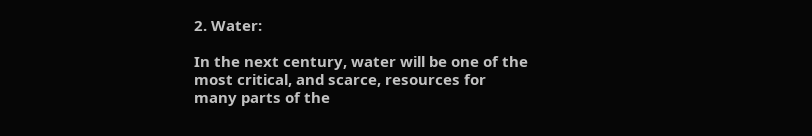2. Water:

In the next century, water will be one of the most critical, and scarce, resources for many parts of the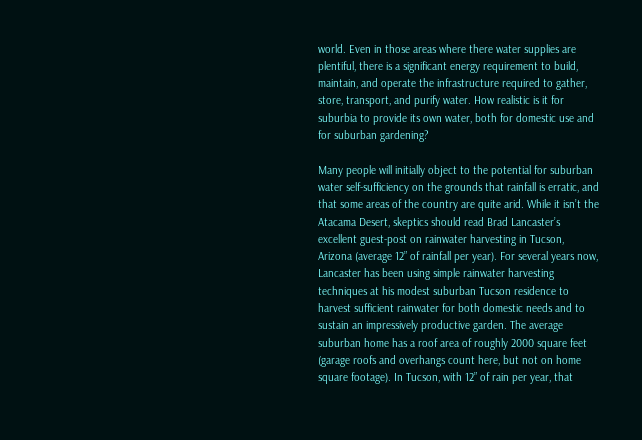world. Even in those areas where there water supplies are plentiful, there is a significant energy requirement to build, maintain, and operate the infrastructure required to gather, store, transport, and purify water. How realistic is it for suburbia to provide its own water, both for domestic use and for suburban gardening?

Many people will initially object to the potential for suburban water self-sufficiency on the grounds that rainfall is erratic, and that some areas of the country are quite arid. While it isn’t the Atacama Desert, skeptics should read Brad Lancaster’s excellent guest-post on rainwater harvesting in Tucson, Arizona (average 12” of rainfall per year). For several years now, Lancaster has been using simple rainwater harvesting techniques at his modest suburban Tucson residence to harvest sufficient rainwater for both domestic needs and to sustain an impressively productive garden. The average suburban home has a roof area of roughly 2000 square feet (garage roofs and overhangs count here, but not on home square footage). In Tucson, with 12” of rain per year, that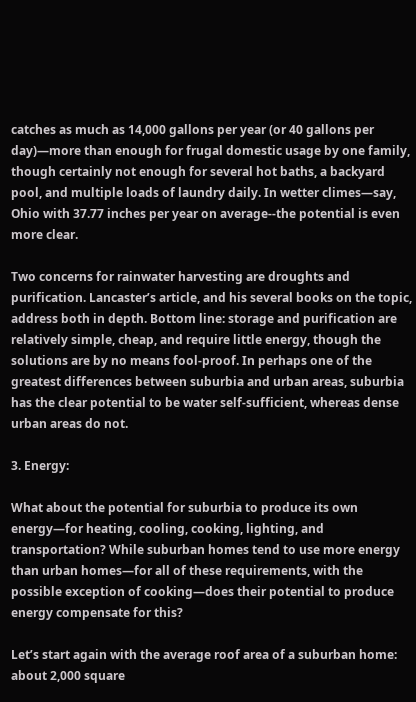catches as much as 14,000 gallons per year (or 40 gallons per day)—more than enough for frugal domestic usage by one family, though certainly not enough for several hot baths, a backyard pool, and multiple loads of laundry daily. In wetter climes—say, Ohio with 37.77 inches per year on average--the potential is even more clear.

Two concerns for rainwater harvesting are droughts and purification. Lancaster’s article, and his several books on the topic, address both in depth. Bottom line: storage and purification are relatively simple, cheap, and require little energy, though the solutions are by no means fool-proof. In perhaps one of the greatest differences between suburbia and urban areas, suburbia has the clear potential to be water self-sufficient, whereas dense urban areas do not.

3. Energy:

What about the potential for suburbia to produce its own energy—for heating, cooling, cooking, lighting, and transportation? While suburban homes tend to use more energy than urban homes—for all of these requirements, with the possible exception of cooking—does their potential to produce energy compensate for this?

Let’s start again with the average roof area of a suburban home: about 2,000 square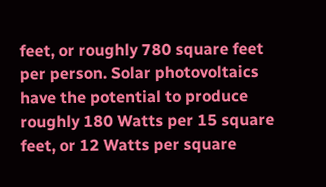feet, or roughly 780 square feet per person. Solar photovoltaics have the potential to produce roughly 180 Watts per 15 square feet, or 12 Watts per square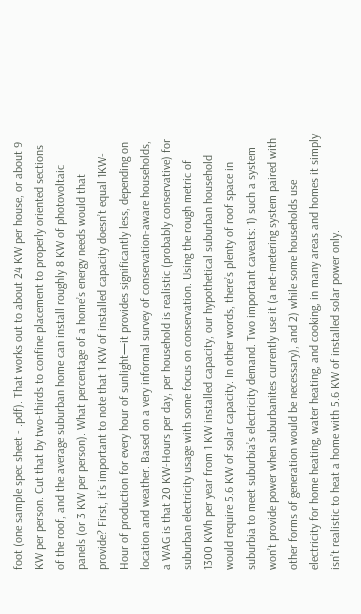foot (one sample spec sheet - .pdf). That works out to about 24 KW per house, or about 9 KW per person. Cut that by two-thirds to confine placement to properly oriented sections of the roof, and the average suburban home can install roughly 8 KW of photovoltaic panels (or 3 KW per person). What percentage of a home’s energy needs would that provide? First, it’s important to note that 1 KW of installed capacity doesn’t equal 1KW-Hour of production for every hour of sunlight—it provides significantly less, depending on location and weather. Based on a very informal survey of conservation-aware households, a WAG is that 20 KW-Hours per day, per household is realistic (probably conservative) for suburban electricity usage with some focus on conservation. Using the rough metric of 1300 KWh per year from 1 KW installed capacity, our hypothetical suburban household would require 5.6 KW of solar capacity. In other words, there’s plenty of roof space in suburbia to meet suburbia’s electricity demand. Two important caveats: 1) such a system won’t provide power when suburbanites currently use it (a net-metering system paired with other forms of generation would be necessary), and 2) while some households use electricity for home heating, water heating, and cooking, in many areas and homes it simply isn’t realistic to heat a home with 5.6 KW of installed solar power only.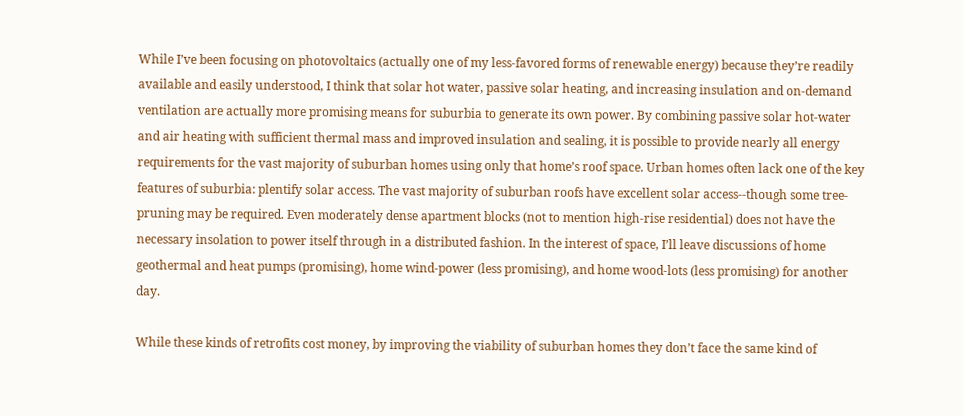While I’ve been focusing on photovoltaics (actually one of my less-favored forms of renewable energy) because they’re readily available and easily understood, I think that solar hot water, passive solar heating, and increasing insulation and on-demand ventilation are actually more promising means for suburbia to generate its own power. By combining passive solar hot-water and air heating with sufficient thermal mass and improved insulation and sealing, it is possible to provide nearly all energy requirements for the vast majority of suburban homes using only that home’s roof space. Urban homes often lack one of the key features of suburbia: plentify solar access. The vast majority of suburban roofs have excellent solar access--though some tree-pruning may be required. Even moderately dense apartment blocks (not to mention high-rise residential) does not have the necessary insolation to power itself through in a distributed fashion. In the interest of space, I’ll leave discussions of home geothermal and heat pumps (promising), home wind-power (less promising), and home wood-lots (less promising) for another day.

While these kinds of retrofits cost money, by improving the viability of suburban homes they don’t face the same kind of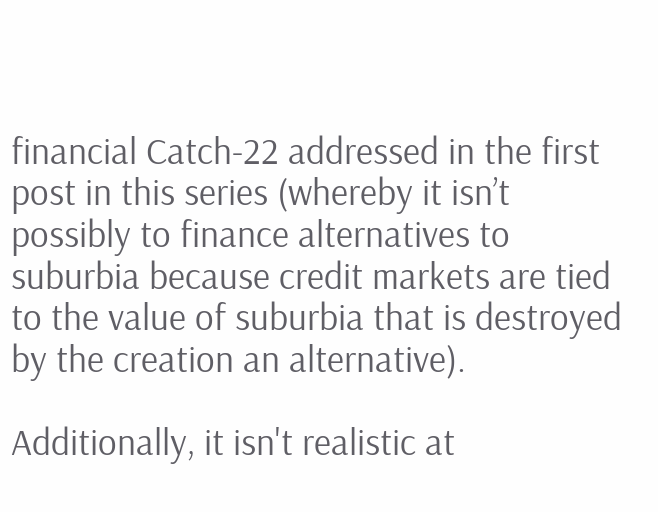financial Catch-22 addressed in the first post in this series (whereby it isn’t possibly to finance alternatives to suburbia because credit markets are tied to the value of suburbia that is destroyed by the creation an alternative).

Additionally, it isn't realistic at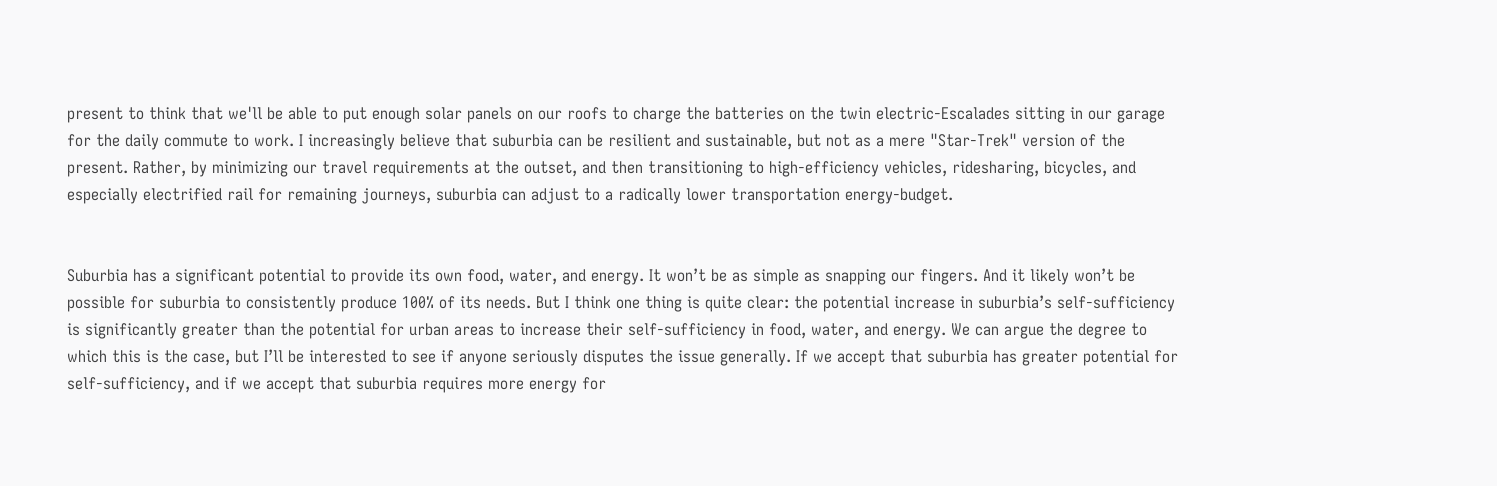present to think that we'll be able to put enough solar panels on our roofs to charge the batteries on the twin electric-Escalades sitting in our garage for the daily commute to work. I increasingly believe that suburbia can be resilient and sustainable, but not as a mere "Star-Trek" version of the present. Rather, by minimizing our travel requirements at the outset, and then transitioning to high-efficiency vehicles, ridesharing, bicycles, and especially electrified rail for remaining journeys, suburbia can adjust to a radically lower transportation energy-budget.


Suburbia has a significant potential to provide its own food, water, and energy. It won’t be as simple as snapping our fingers. And it likely won’t be possible for suburbia to consistently produce 100% of its needs. But I think one thing is quite clear: the potential increase in suburbia’s self-sufficiency is significantly greater than the potential for urban areas to increase their self-sufficiency in food, water, and energy. We can argue the degree to which this is the case, but I’ll be interested to see if anyone seriously disputes the issue generally. If we accept that suburbia has greater potential for self-sufficiency, and if we accept that suburbia requires more energy for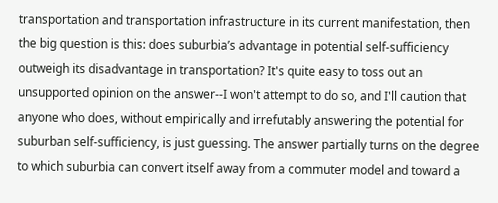transportation and transportation infrastructure in its current manifestation, then the big question is this: does suburbia’s advantage in potential self-sufficiency outweigh its disadvantage in transportation? It's quite easy to toss out an unsupported opinion on the answer--I won't attempt to do so, and I'll caution that anyone who does, without empirically and irrefutably answering the potential for suburban self-sufficiency, is just guessing. The answer partially turns on the degree to which suburbia can convert itself away from a commuter model and toward a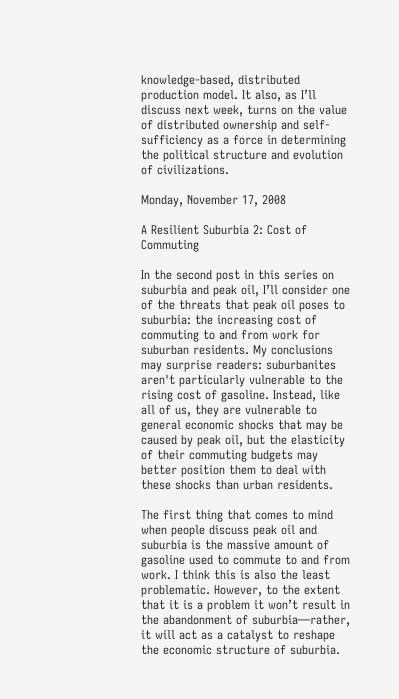knowledge-based, distributed production model. It also, as I’ll discuss next week, turns on the value of distributed ownership and self-sufficiency as a force in determining the political structure and evolution of civilizations.

Monday, November 17, 2008

A Resilient Suburbia 2: Cost of Commuting

In the second post in this series on suburbia and peak oil, I’ll consider one of the threats that peak oil poses to suburbia: the increasing cost of commuting to and from work for suburban residents. My conclusions may surprise readers: suburbanites aren't particularly vulnerable to the rising cost of gasoline. Instead, like all of us, they are vulnerable to general economic shocks that may be caused by peak oil, but the elasticity of their commuting budgets may better position them to deal with these shocks than urban residents.

The first thing that comes to mind when people discuss peak oil and suburbia is the massive amount of gasoline used to commute to and from work. I think this is also the least problematic. However, to the extent that it is a problem it won’t result in the abandonment of suburbia—rather, it will act as a catalyst to reshape the economic structure of suburbia.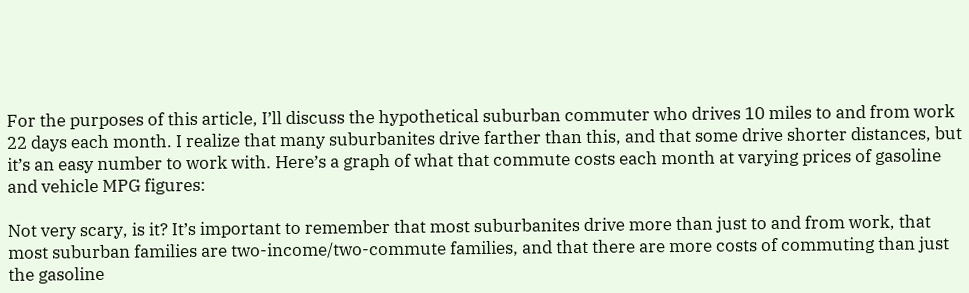For the purposes of this article, I’ll discuss the hypothetical suburban commuter who drives 10 miles to and from work 22 days each month. I realize that many suburbanites drive farther than this, and that some drive shorter distances, but it’s an easy number to work with. Here’s a graph of what that commute costs each month at varying prices of gasoline and vehicle MPG figures:

Not very scary, is it? It’s important to remember that most suburbanites drive more than just to and from work, that most suburban families are two-income/two-commute families, and that there are more costs of commuting than just the gasoline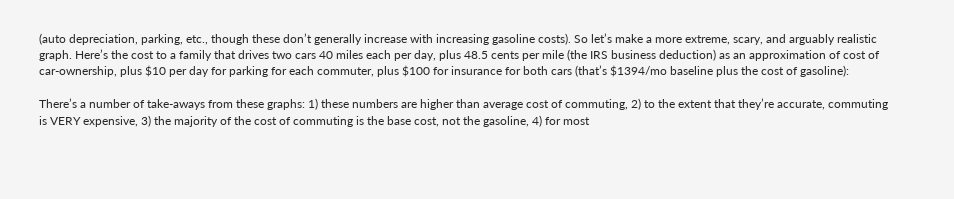(auto depreciation, parking, etc., though these don’t generally increase with increasing gasoline costs). So let’s make a more extreme, scary, and arguably realistic graph. Here’s the cost to a family that drives two cars 40 miles each per day, plus 48.5 cents per mile (the IRS business deduction) as an approximation of cost of car-ownership, plus $10 per day for parking for each commuter, plus $100 for insurance for both cars (that’s $1394/mo baseline plus the cost of gasoline):

There’s a number of take-aways from these graphs: 1) these numbers are higher than average cost of commuting, 2) to the extent that they’re accurate, commuting is VERY expensive, 3) the majority of the cost of commuting is the base cost, not the gasoline, 4) for most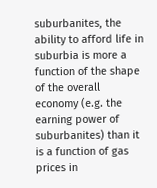suburbanites, the ability to afford life in suburbia is more a function of the shape of the overall economy (e.g. the earning power of suburbanites) than it is a function of gas prices in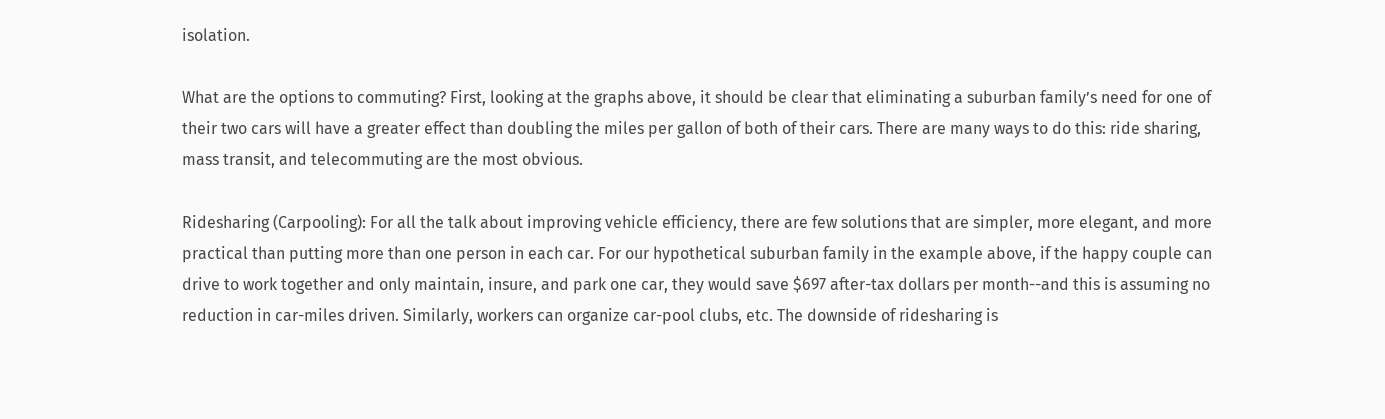isolation.

What are the options to commuting? First, looking at the graphs above, it should be clear that eliminating a suburban family’s need for one of their two cars will have a greater effect than doubling the miles per gallon of both of their cars. There are many ways to do this: ride sharing, mass transit, and telecommuting are the most obvious.

Ridesharing (Carpooling): For all the talk about improving vehicle efficiency, there are few solutions that are simpler, more elegant, and more practical than putting more than one person in each car. For our hypothetical suburban family in the example above, if the happy couple can drive to work together and only maintain, insure, and park one car, they would save $697 after-tax dollars per month--and this is assuming no reduction in car-miles driven. Similarly, workers can organize car-pool clubs, etc. The downside of ridesharing is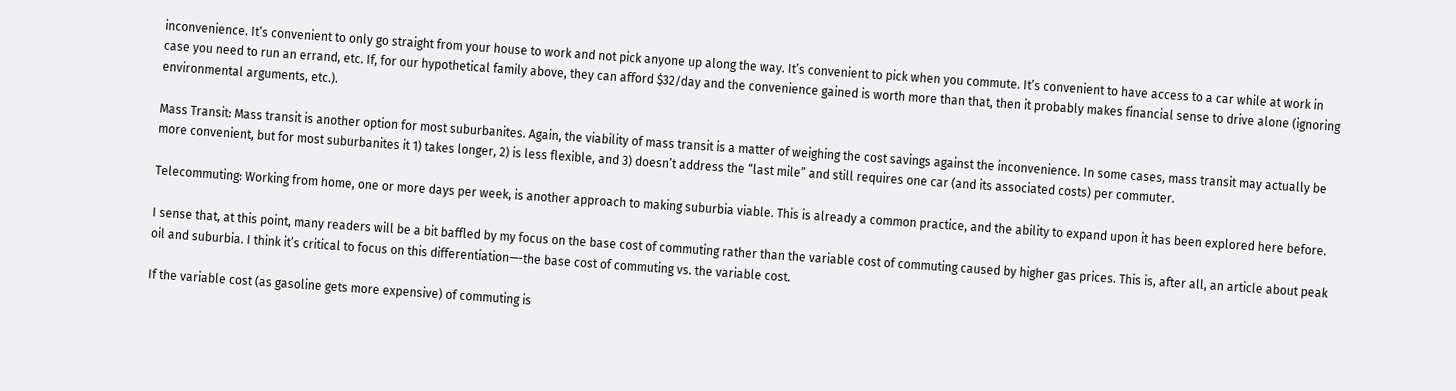inconvenience. It’s convenient to only go straight from your house to work and not pick anyone up along the way. It’s convenient to pick when you commute. It’s convenient to have access to a car while at work in case you need to run an errand, etc. If, for our hypothetical family above, they can afford $32/day and the convenience gained is worth more than that, then it probably makes financial sense to drive alone (ignoring environmental arguments, etc.).

Mass Transit: Mass transit is another option for most suburbanites. Again, the viability of mass transit is a matter of weighing the cost savings against the inconvenience. In some cases, mass transit may actually be more convenient, but for most suburbanites it 1) takes longer, 2) is less flexible, and 3) doesn’t address the “last mile” and still requires one car (and its associated costs) per commuter.

Telecommuting: Working from home, one or more days per week, is another approach to making suburbia viable. This is already a common practice, and the ability to expand upon it has been explored here before.

I sense that, at this point, many readers will be a bit baffled by my focus on the base cost of commuting rather than the variable cost of commuting caused by higher gas prices. This is, after all, an article about peak oil and suburbia. I think it’s critical to focus on this differentiation—-the base cost of commuting vs. the variable cost.

If the variable cost (as gasoline gets more expensive) of commuting is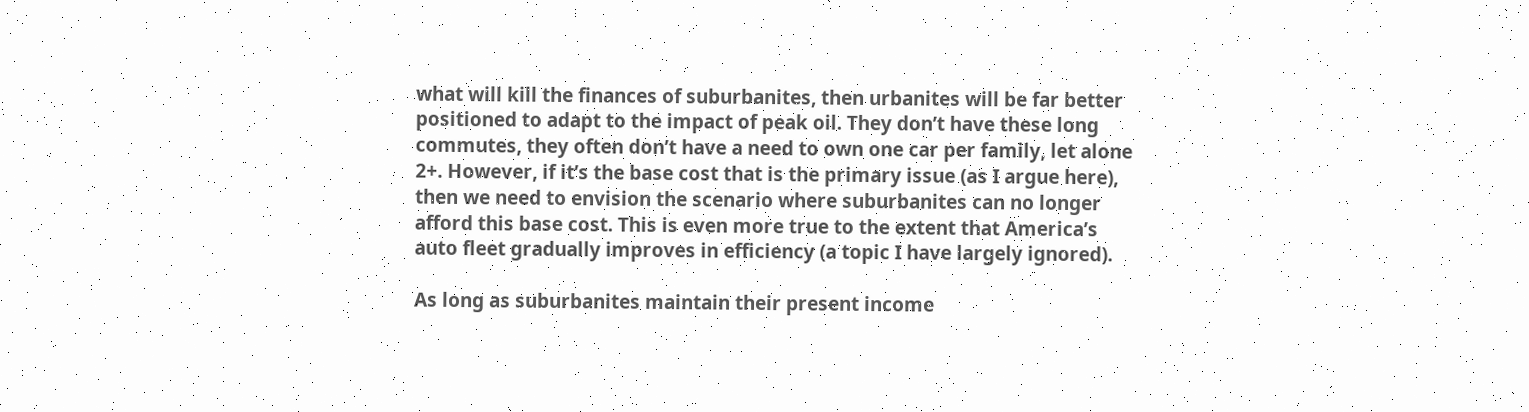what will kill the finances of suburbanites, then urbanites will be far better positioned to adapt to the impact of peak oil. They don’t have these long commutes, they often don’t have a need to own one car per family, let alone 2+. However, if it’s the base cost that is the primary issue (as I argue here), then we need to envision the scenario where suburbanites can no longer afford this base cost. This is even more true to the extent that America’s auto fleet gradually improves in efficiency (a topic I have largely ignored).

As long as suburbanites maintain their present income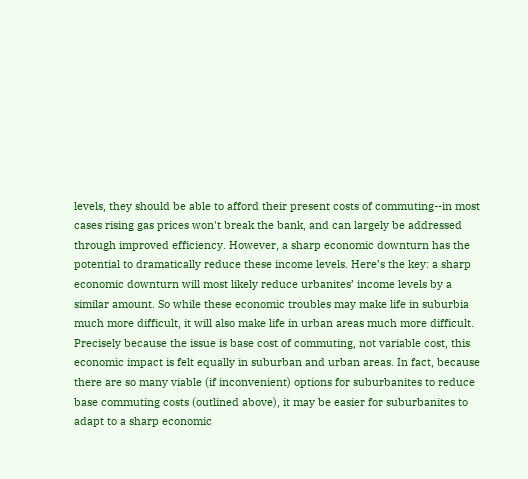levels, they should be able to afford their present costs of commuting--in most cases rising gas prices won't break the bank, and can largely be addressed through improved efficiency. However, a sharp economic downturn has the potential to dramatically reduce these income levels. Here’s the key: a sharp economic downturn will most likely reduce urbanites’ income levels by a similar amount. So while these economic troubles may make life in suburbia much more difficult, it will also make life in urban areas much more difficult. Precisely because the issue is base cost of commuting, not variable cost, this economic impact is felt equally in suburban and urban areas. In fact, because there are so many viable (if inconvenient) options for suburbanites to reduce base commuting costs (outlined above), it may be easier for suburbanites to adapt to a sharp economic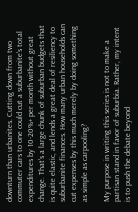downturn than urbanites. Cutting down from two commuter cars to one could cut a suburbanite's total expenditures by 10-20%+ per month without great change. That's a large chunk of suburban budgets that is quite elastic, and lends a great deal of resiliency to suburbanite finances. How many urban households can cut expenses by this much merely by doing something as simple as carpooling?

My purpose in writing this series is not to make a partisan stand in favor of suburbia. Rather, my intent is to push the debate beyond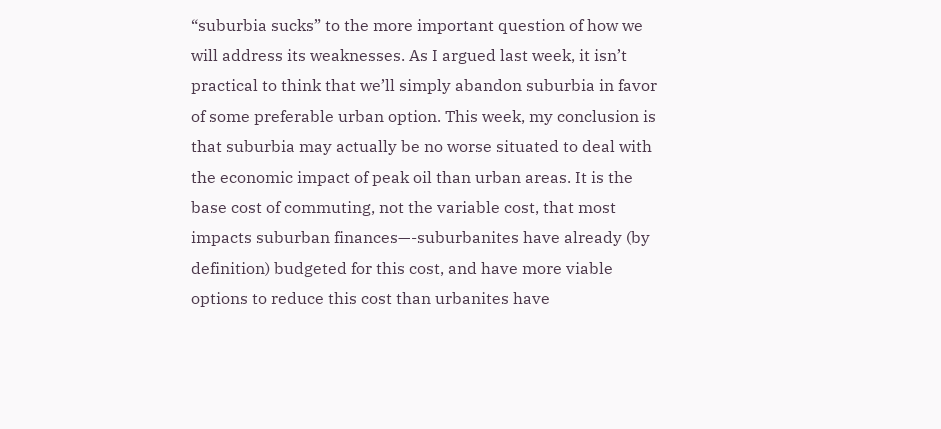“suburbia sucks” to the more important question of how we will address its weaknesses. As I argued last week, it isn’t practical to think that we’ll simply abandon suburbia in favor of some preferable urban option. This week, my conclusion is that suburbia may actually be no worse situated to deal with the economic impact of peak oil than urban areas. It is the base cost of commuting, not the variable cost, that most impacts suburban finances—-suburbanites have already (by definition) budgeted for this cost, and have more viable options to reduce this cost than urbanites have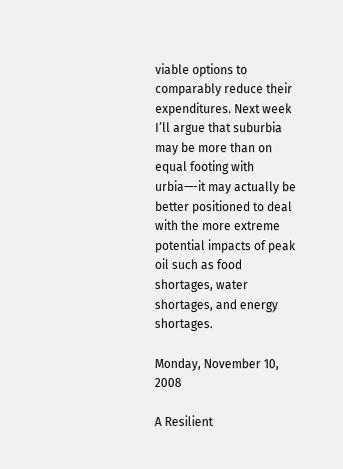viable options to comparably reduce their expenditures. Next week I’ll argue that suburbia may be more than on equal footing with urbia—-it may actually be better positioned to deal with the more extreme potential impacts of peak oil such as food shortages, water shortages, and energy shortages.

Monday, November 10, 2008

A Resilient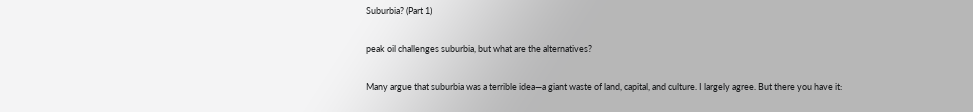Suburbia? (Part 1)

peak oil challenges suburbia, but what are the alternatives?

Many argue that suburbia was a terrible idea—a giant waste of land, capital, and culture. I largely agree. But there you have it: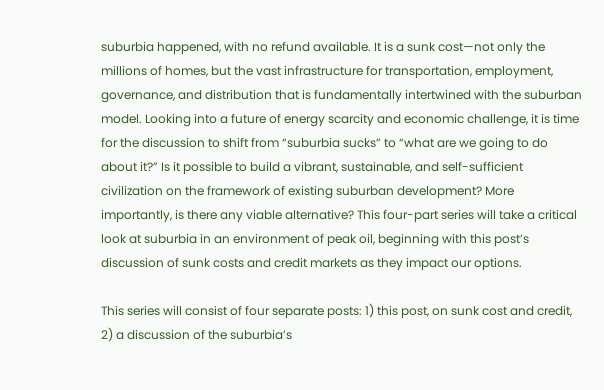suburbia happened, with no refund available. It is a sunk cost—not only the millions of homes, but the vast infrastructure for transportation, employment, governance, and distribution that is fundamentally intertwined with the suburban model. Looking into a future of energy scarcity and economic challenge, it is time for the discussion to shift from “suburbia sucks” to “what are we going to do about it?” Is it possible to build a vibrant, sustainable, and self-sufficient civilization on the framework of existing suburban development? More importantly, is there any viable alternative? This four-part series will take a critical look at suburbia in an environment of peak oil, beginning with this post’s discussion of sunk costs and credit markets as they impact our options.

This series will consist of four separate posts: 1) this post, on sunk cost and credit, 2) a discussion of the suburbia’s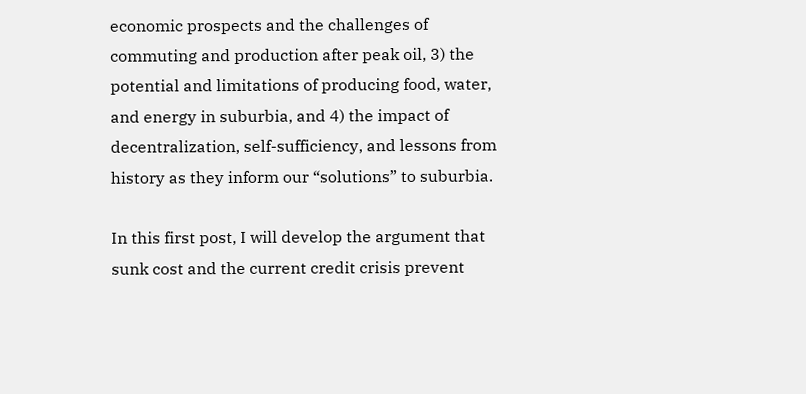economic prospects and the challenges of commuting and production after peak oil, 3) the potential and limitations of producing food, water, and energy in suburbia, and 4) the impact of decentralization, self-sufficiency, and lessons from history as they inform our “solutions” to suburbia.

In this first post, I will develop the argument that sunk cost and the current credit crisis prevent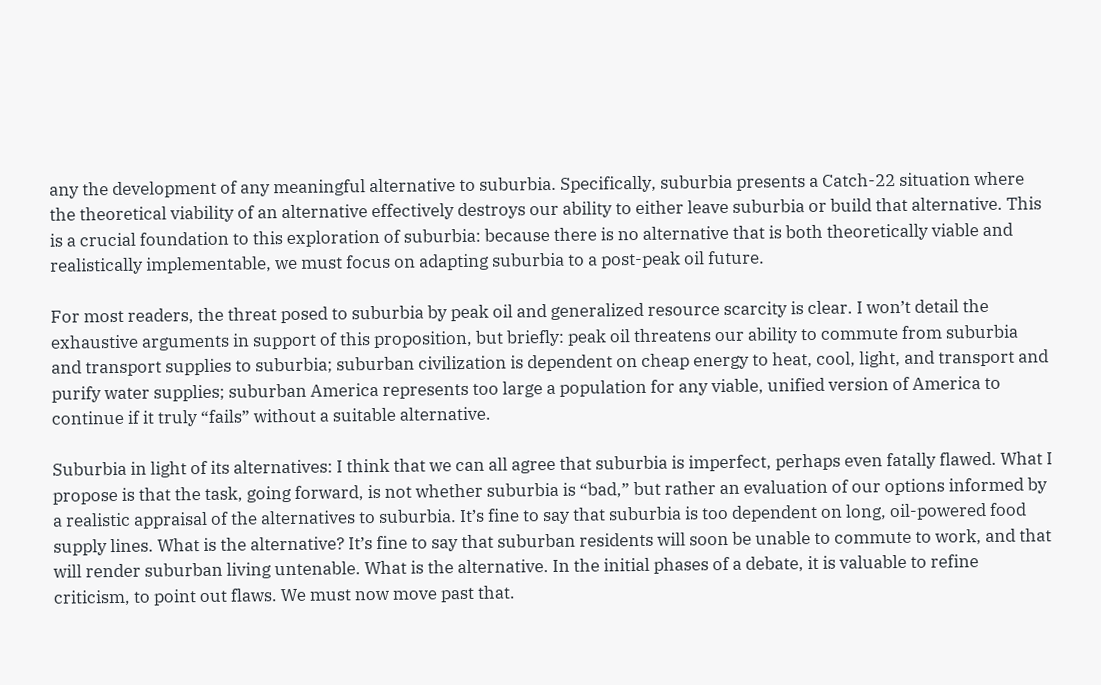any the development of any meaningful alternative to suburbia. Specifically, suburbia presents a Catch-22 situation where the theoretical viability of an alternative effectively destroys our ability to either leave suburbia or build that alternative. This is a crucial foundation to this exploration of suburbia: because there is no alternative that is both theoretically viable and realistically implementable, we must focus on adapting suburbia to a post-peak oil future.

For most readers, the threat posed to suburbia by peak oil and generalized resource scarcity is clear. I won’t detail the exhaustive arguments in support of this proposition, but briefly: peak oil threatens our ability to commute from suburbia and transport supplies to suburbia; suburban civilization is dependent on cheap energy to heat, cool, light, and transport and purify water supplies; suburban America represents too large a population for any viable, unified version of America to continue if it truly “fails” without a suitable alternative.

Suburbia in light of its alternatives: I think that we can all agree that suburbia is imperfect, perhaps even fatally flawed. What I propose is that the task, going forward, is not whether suburbia is “bad,” but rather an evaluation of our options informed by a realistic appraisal of the alternatives to suburbia. It’s fine to say that suburbia is too dependent on long, oil-powered food supply lines. What is the alternative? It’s fine to say that suburban residents will soon be unable to commute to work, and that will render suburban living untenable. What is the alternative. In the initial phases of a debate, it is valuable to refine criticism, to point out flaws. We must now move past that.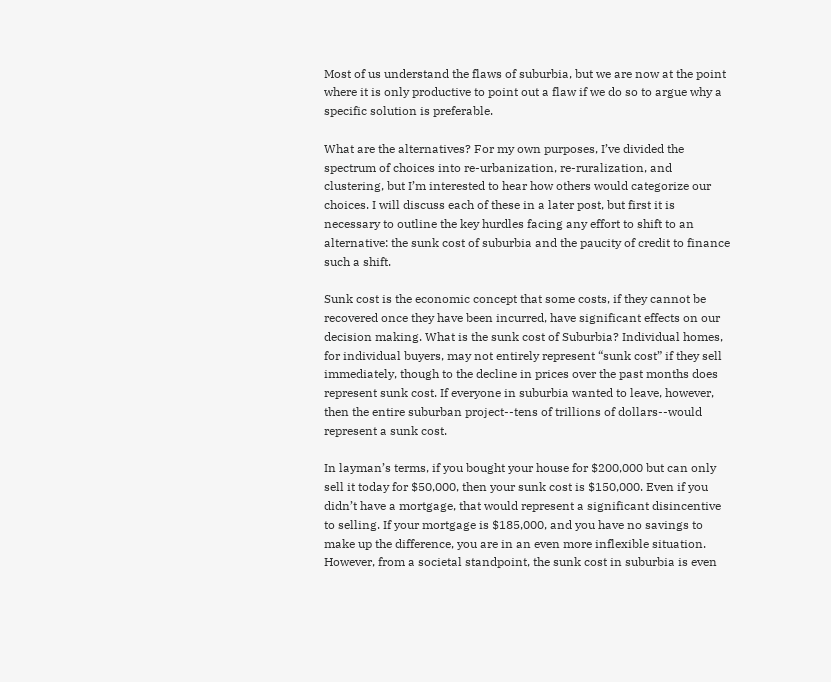Most of us understand the flaws of suburbia, but we are now at the point where it is only productive to point out a flaw if we do so to argue why a specific solution is preferable.

What are the alternatives? For my own purposes, I’ve divided the spectrum of choices into re-urbanization, re-ruralization, and clustering, but I’m interested to hear how others would categorize our choices. I will discuss each of these in a later post, but first it is necessary to outline the key hurdles facing any effort to shift to an alternative: the sunk cost of suburbia and the paucity of credit to finance such a shift.

Sunk cost is the economic concept that some costs, if they cannot be recovered once they have been incurred, have significant effects on our decision making. What is the sunk cost of Suburbia? Individual homes, for individual buyers, may not entirely represent “sunk cost” if they sell immediately, though to the decline in prices over the past months does represent sunk cost. If everyone in suburbia wanted to leave, however, then the entire suburban project--tens of trillions of dollars--would represent a sunk cost.

In layman’s terms, if you bought your house for $200,000 but can only sell it today for $50,000, then your sunk cost is $150,000. Even if you didn’t have a mortgage, that would represent a significant disincentive to selling. If your mortgage is $185,000, and you have no savings to make up the difference, you are in an even more inflexible situation. However, from a societal standpoint, the sunk cost in suburbia is even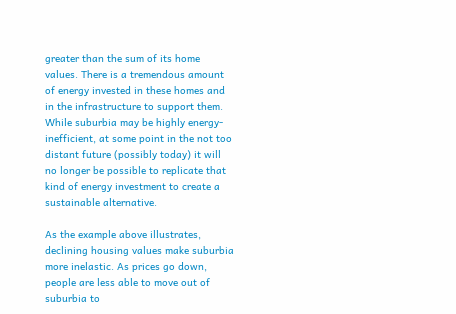greater than the sum of its home values. There is a tremendous amount of energy invested in these homes and in the infrastructure to support them. While suburbia may be highly energy-inefficient, at some point in the not too distant future (possibly today) it will no longer be possible to replicate that kind of energy investment to create a sustainable alternative.

As the example above illustrates, declining housing values make suburbia more inelastic. As prices go down, people are less able to move out of suburbia to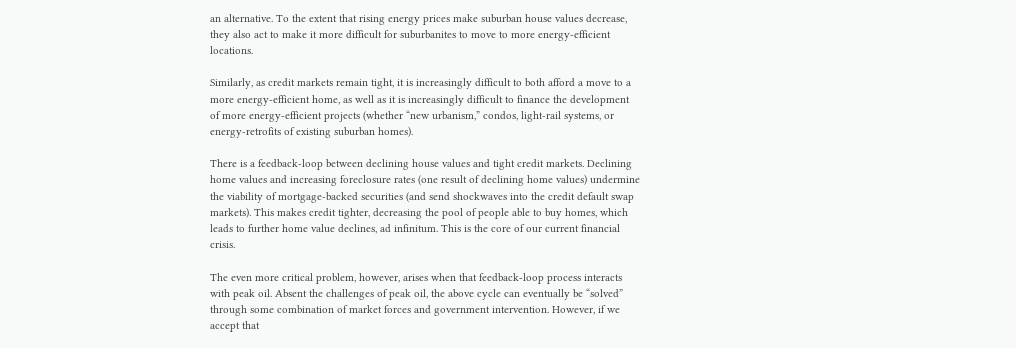an alternative. To the extent that rising energy prices make suburban house values decrease, they also act to make it more difficult for suburbanites to move to more energy-efficient locations.

Similarly, as credit markets remain tight, it is increasingly difficult to both afford a move to a more energy-efficient home, as well as it is increasingly difficult to finance the development of more energy-efficient projects (whether “new urbanism,” condos, light-rail systems, or energy-retrofits of existing suburban homes).

There is a feedback-loop between declining house values and tight credit markets. Declining home values and increasing foreclosure rates (one result of declining home values) undermine the viability of mortgage-backed securities (and send shockwaves into the credit default swap markets). This makes credit tighter, decreasing the pool of people able to buy homes, which leads to further home value declines, ad infinitum. This is the core of our current financial crisis.

The even more critical problem, however, arises when that feedback-loop process interacts with peak oil. Absent the challenges of peak oil, the above cycle can eventually be “solved” through some combination of market forces and government intervention. However, if we accept that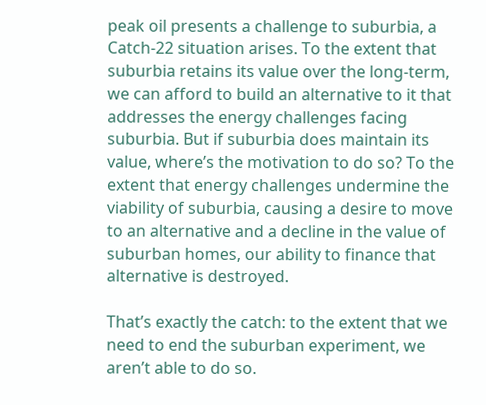peak oil presents a challenge to suburbia, a Catch-22 situation arises. To the extent that suburbia retains its value over the long-term, we can afford to build an alternative to it that addresses the energy challenges facing suburbia. But if suburbia does maintain its value, where’s the motivation to do so? To the extent that energy challenges undermine the viability of suburbia, causing a desire to move to an alternative and a decline in the value of suburban homes, our ability to finance that alternative is destroyed.

That’s exactly the catch: to the extent that we need to end the suburban experiment, we aren’t able to do so.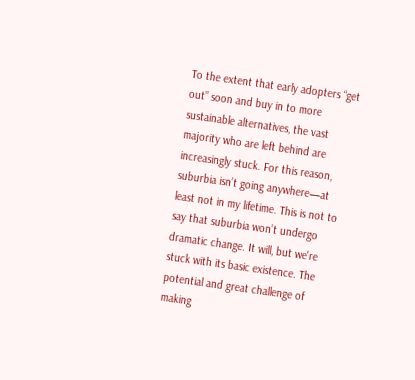To the extent that early adopters “get out” soon and buy in to more sustainable alternatives, the vast majority who are left behind are increasingly stuck. For this reason, suburbia isn’t going anywhere—at least not in my lifetime. This is not to say that suburbia won’t undergo dramatic change. It will, but we're stuck with its basic existence. The potential and great challenge of making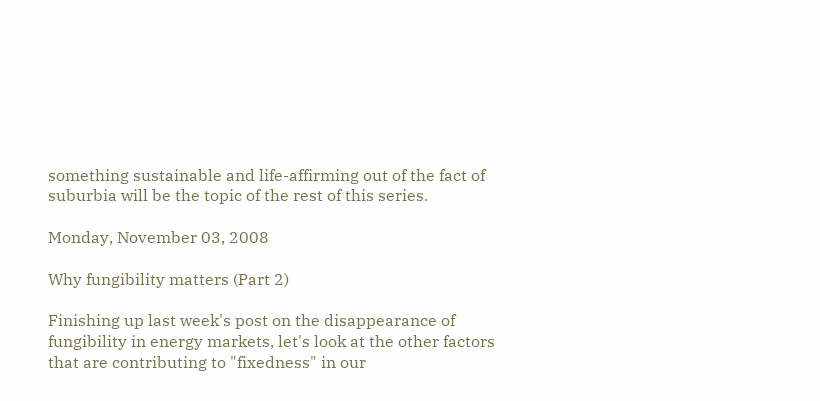something sustainable and life-affirming out of the fact of suburbia will be the topic of the rest of this series.

Monday, November 03, 2008

Why fungibility matters (Part 2)

Finishing up last week's post on the disappearance of fungibility in energy markets, let's look at the other factors that are contributing to "fixedness" in our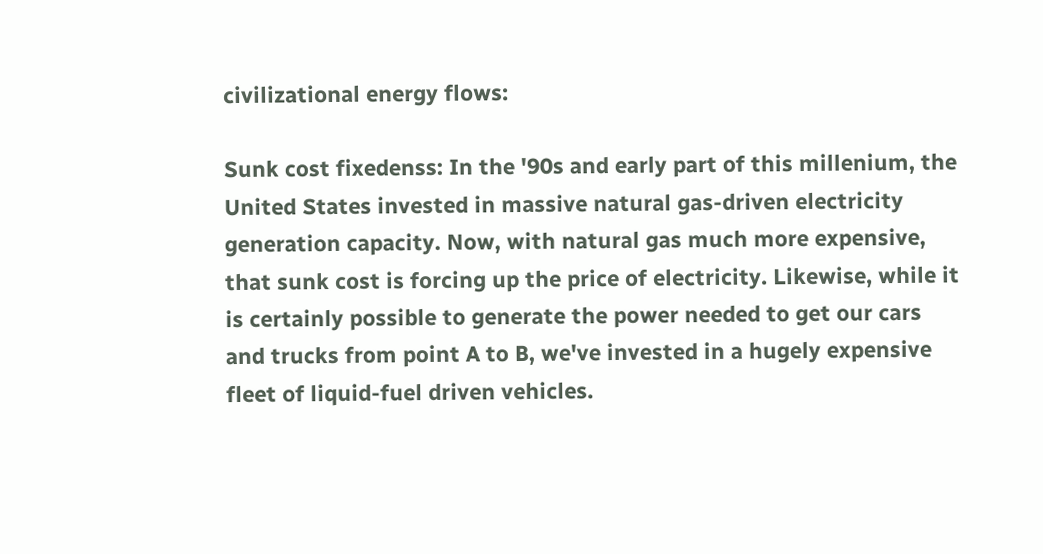civilizational energy flows:

Sunk cost fixedenss: In the '90s and early part of this millenium, the United States invested in massive natural gas-driven electricity generation capacity. Now, with natural gas much more expensive, that sunk cost is forcing up the price of electricity. Likewise, while it is certainly possible to generate the power needed to get our cars and trucks from point A to B, we've invested in a hugely expensive fleet of liquid-fuel driven vehicles.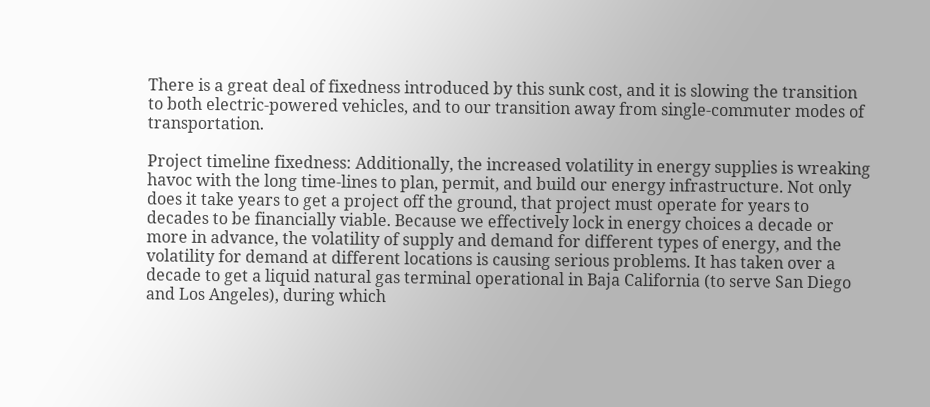There is a great deal of fixedness introduced by this sunk cost, and it is slowing the transition to both electric-powered vehicles, and to our transition away from single-commuter modes of transportation.

Project timeline fixedness: Additionally, the increased volatility in energy supplies is wreaking havoc with the long time-lines to plan, permit, and build our energy infrastructure. Not only does it take years to get a project off the ground, that project must operate for years to decades to be financially viable. Because we effectively lock in energy choices a decade or more in advance, the volatility of supply and demand for different types of energy, and the volatility for demand at different locations is causing serious problems. It has taken over a decade to get a liquid natural gas terminal operational in Baja California (to serve San Diego and Los Angeles), during which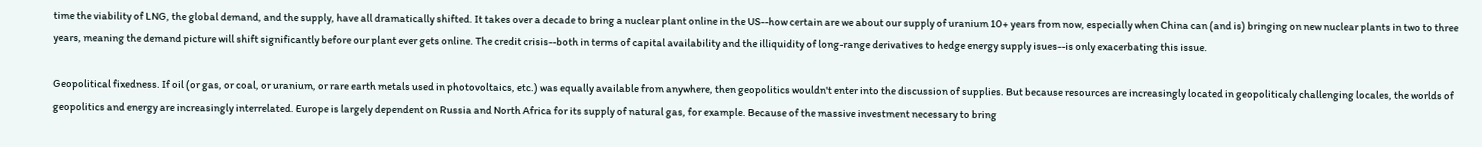time the viability of LNG, the global demand, and the supply, have all dramatically shifted. It takes over a decade to bring a nuclear plant online in the US--how certain are we about our supply of uranium 10+ years from now, especially when China can (and is) bringing on new nuclear plants in two to three years, meaning the demand picture will shift significantly before our plant ever gets online. The credit crisis--both in terms of capital availability and the illiquidity of long-range derivatives to hedge energy supply isues--is only exacerbating this issue.

Geopolitical fixedness. If oil (or gas, or coal, or uranium, or rare earth metals used in photovoltaics, etc.) was equally available from anywhere, then geopolitics wouldn't enter into the discussion of supplies. But because resources are increasingly located in geopoliticaly challenging locales, the worlds of geopolitics and energy are increasingly interrelated. Europe is largely dependent on Russia and North Africa for its supply of natural gas, for example. Because of the massive investment necessary to bring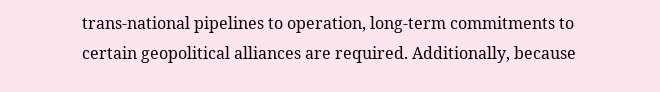trans-national pipelines to operation, long-term commitments to certain geopolitical alliances are required. Additionally, because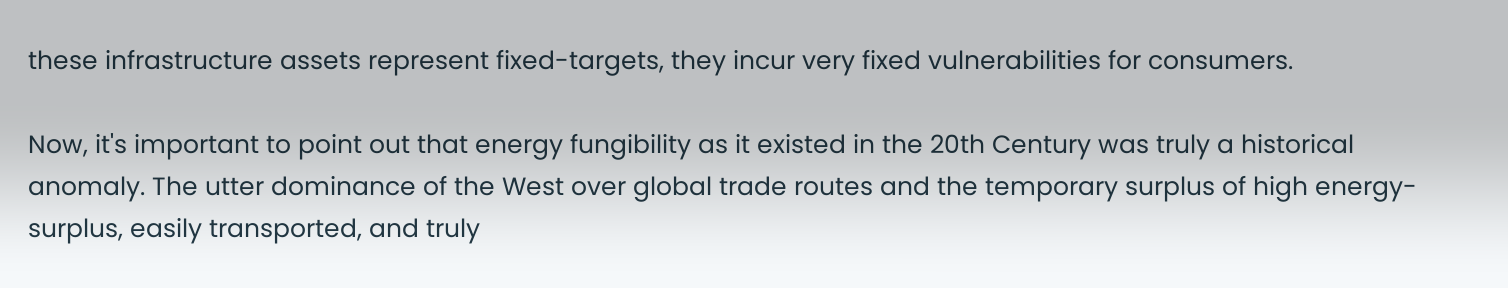these infrastructure assets represent fixed-targets, they incur very fixed vulnerabilities for consumers.

Now, it's important to point out that energy fungibility as it existed in the 20th Century was truly a historical anomaly. The utter dominance of the West over global trade routes and the temporary surplus of high energy-surplus, easily transported, and truly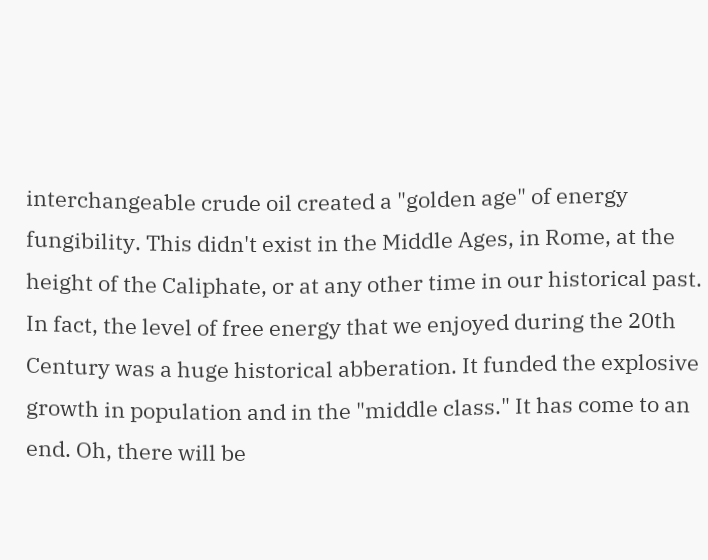interchangeable crude oil created a "golden age" of energy fungibility. This didn't exist in the Middle Ages, in Rome, at the height of the Caliphate, or at any other time in our historical past. In fact, the level of free energy that we enjoyed during the 20th Century was a huge historical abberation. It funded the explosive growth in population and in the "middle class." It has come to an end. Oh, there will be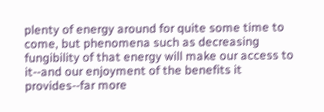plenty of energy around for quite some time to come, but phenomena such as decreasing fungibility of that energy will make our access to it--and our enjoyment of the benefits it provides--far more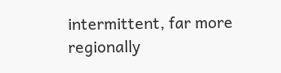intermittent, far more regionally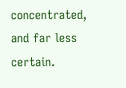concentrated, and far less certain.